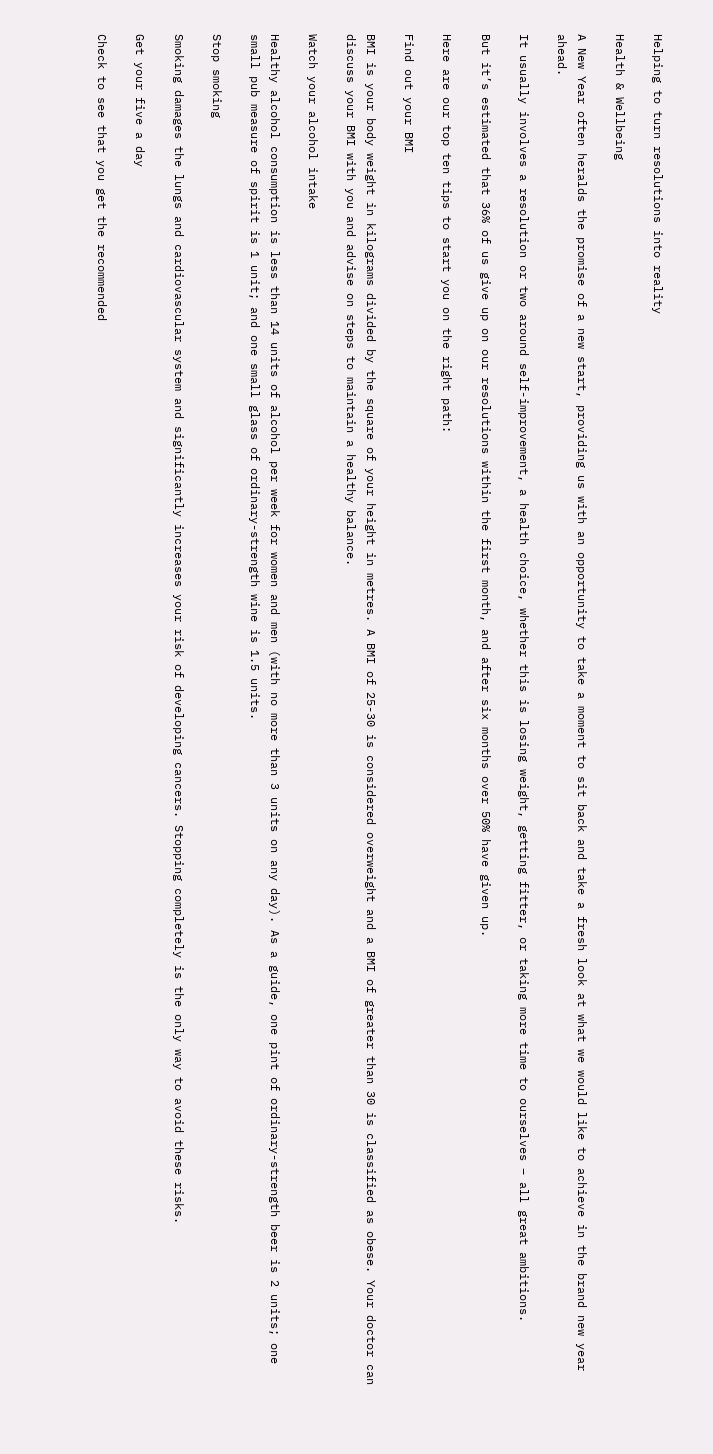Helping to turn resolutions into reality

Health & Wellbeing

A New Year often heralds the promise of a new start, providing us with an opportunity to take a moment to sit back and take a fresh look at what we would like to achieve in the brand new year ahead.

It usually involves a resolution or two around self-improvement, a health choice, whether this is losing weight, getting fitter, or taking more time to ourselves – all great ambitions.

But it’s estimated that 36% of us give up on our resolutions within the first month, and after six months over 50% have given up.

Here are our top ten tips to start you on the right path:

Find out your BMI

BMI is your body weight in kilograms divided by the square of your height in metres. A BMI of 25-30 is considered overweight and a BMI of greater than 30 is classified as obese. Your doctor can discuss your BMI with you and advise on steps to maintain a healthy balance.

Watch your alcohol intake

Healthy alcohol consumption is less than 14 units of alcohol per week for women and men (with no more than 3 units on any day). As a guide, one pint of ordinary-strength beer is 2 units; one small pub measure of spirit is 1 unit; and one small glass of ordinary-strength wine is 1.5 units.

Stop smoking

Smoking damages the lungs and cardiovascular system and significantly increases your risk of developing cancers. Stopping completely is the only way to avoid these risks.

Get your five a day

Check to see that you get the recommended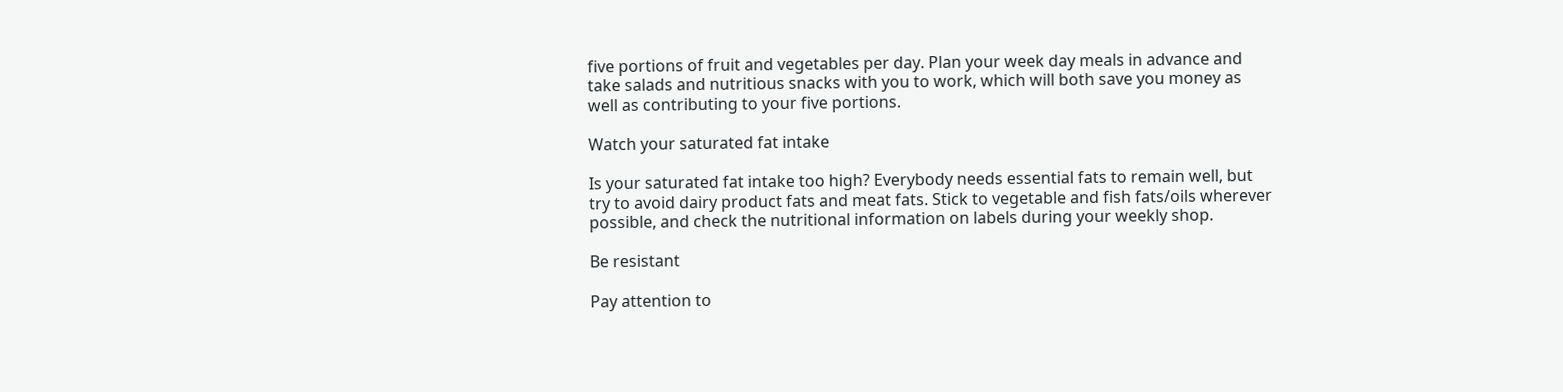five portions of fruit and vegetables per day. Plan your week day meals in advance and take salads and nutritious snacks with you to work, which will both save you money as well as contributing to your five portions.

Watch your saturated fat intake

Is your saturated fat intake too high? Everybody needs essential fats to remain well, but try to avoid dairy product fats and meat fats. Stick to vegetable and fish fats/oils wherever possible, and check the nutritional information on labels during your weekly shop.

Be resistant

Pay attention to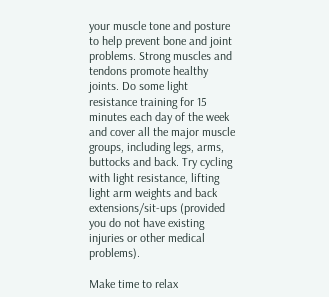your muscle tone and posture to help prevent bone and joint problems. Strong muscles and tendons promote healthy joints. Do some light resistance training for 15 minutes each day of the week and cover all the major muscle groups, including legs, arms, buttocks and back. Try cycling with light resistance, lifting light arm weights and back extensions/sit-ups (provided you do not have existing injuries or other medical problems).

Make time to relax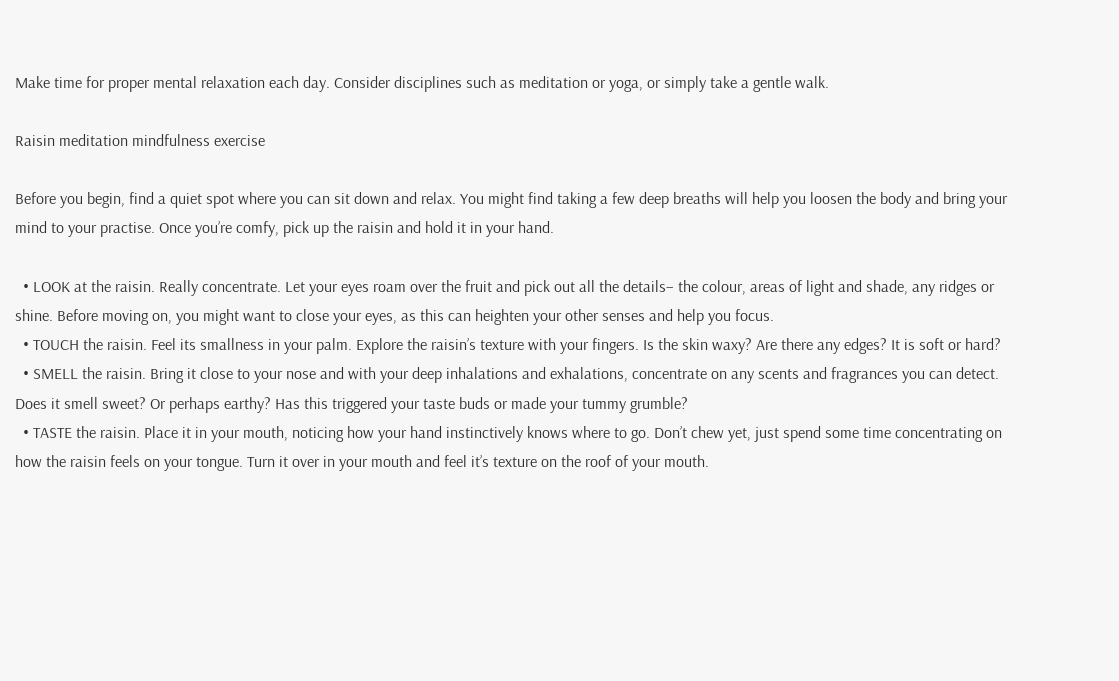Make time for proper mental relaxation each day. Consider disciplines such as meditation or yoga, or simply take a gentle walk.

Raisin meditation mindfulness exercise

Before you begin, find a quiet spot where you can sit down and relax. You might find taking a few deep breaths will help you loosen the body and bring your mind to your practise. Once you’re comfy, pick up the raisin and hold it in your hand.

  • LOOK at the raisin. Really concentrate. Let your eyes roam over the fruit and pick out all the details– the colour, areas of light and shade, any ridges or shine. Before moving on, you might want to close your eyes, as this can heighten your other senses and help you focus.
  • TOUCH the raisin. Feel its smallness in your palm. Explore the raisin’s texture with your fingers. Is the skin waxy? Are there any edges? It is soft or hard?
  • SMELL the raisin. Bring it close to your nose and with your deep inhalations and exhalations, concentrate on any scents and fragrances you can detect. Does it smell sweet? Or perhaps earthy? Has this triggered your taste buds or made your tummy grumble?
  • TASTE the raisin. Place it in your mouth, noticing how your hand instinctively knows where to go. Don’t chew yet, just spend some time concentrating on how the raisin feels on your tongue. Turn it over in your mouth and feel it’s texture on the roof of your mouth.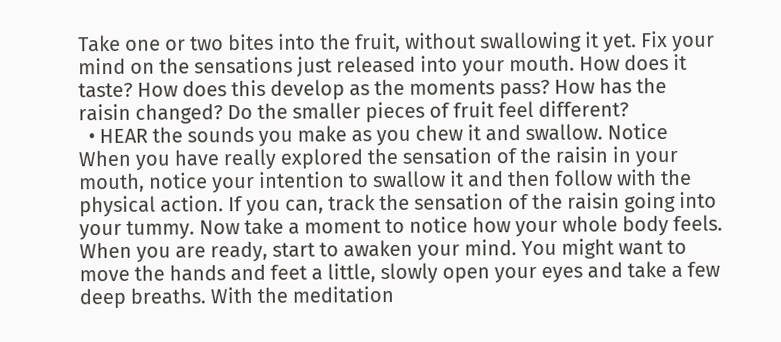Take one or two bites into the fruit, without swallowing it yet. Fix your mind on the sensations just released into your mouth. How does it taste? How does this develop as the moments pass? How has the raisin changed? Do the smaller pieces of fruit feel different?
  • HEAR the sounds you make as you chew it and swallow. Notice When you have really explored the sensation of the raisin in your mouth, notice your intention to swallow it and then follow with the physical action. If you can, track the sensation of the raisin going into your tummy. Now take a moment to notice how your whole body feels. When you are ready, start to awaken your mind. You might want to move the hands and feet a little, slowly open your eyes and take a few deep breaths. With the meditation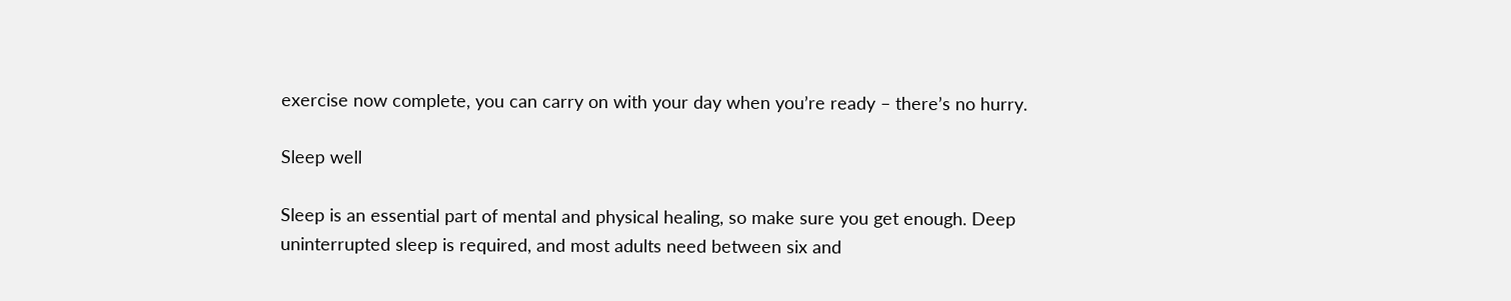exercise now complete, you can carry on with your day when you’re ready – there’s no hurry.

Sleep well

Sleep is an essential part of mental and physical healing, so make sure you get enough. Deep uninterrupted sleep is required, and most adults need between six and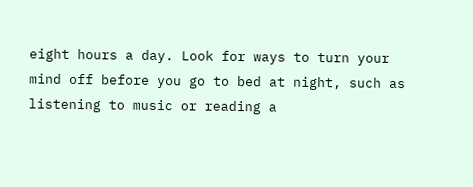eight hours a day. Look for ways to turn your mind off before you go to bed at night, such as listening to music or reading a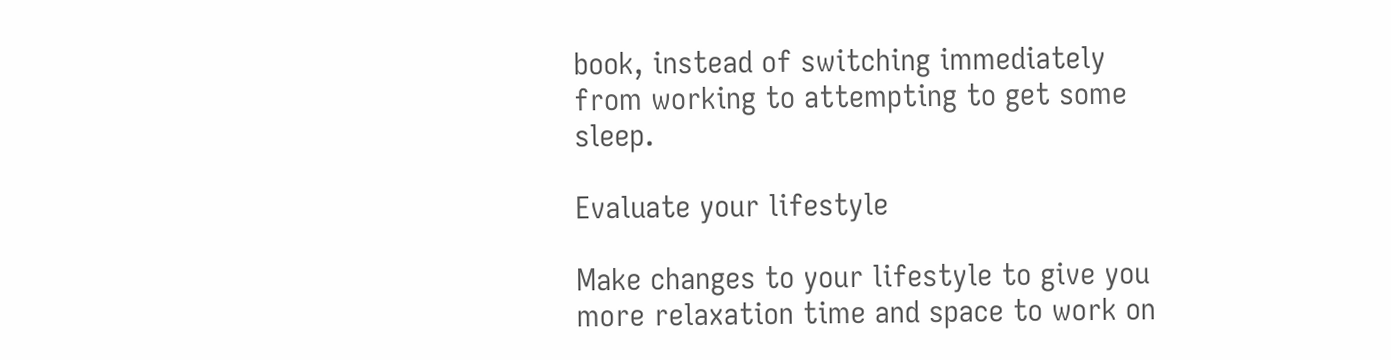book, instead of switching immediately from working to attempting to get some sleep.

Evaluate your lifestyle

Make changes to your lifestyle to give you more relaxation time and space to work on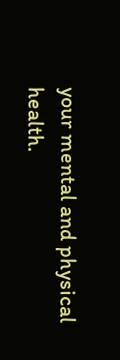your mental and physical health.